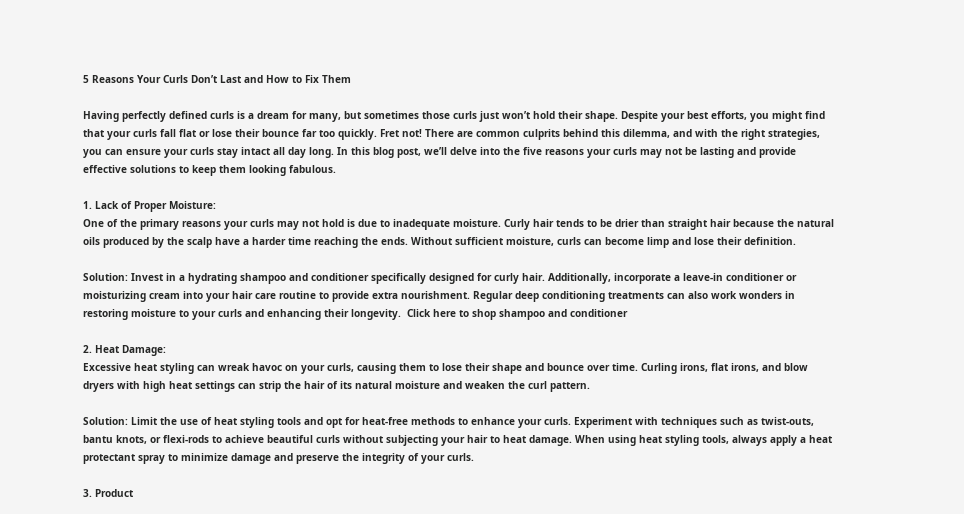5 Reasons Your Curls Don’t Last and How to Fix Them

Having perfectly defined curls is a dream for many, but sometimes those curls just won’t hold their shape. Despite your best efforts, you might find that your curls fall flat or lose their bounce far too quickly. Fret not! There are common culprits behind this dilemma, and with the right strategies, you can ensure your curls stay intact all day long. In this blog post, we’ll delve into the five reasons your curls may not be lasting and provide effective solutions to keep them looking fabulous.

1. Lack of Proper Moisture:
One of the primary reasons your curls may not hold is due to inadequate moisture. Curly hair tends to be drier than straight hair because the natural oils produced by the scalp have a harder time reaching the ends. Without sufficient moisture, curls can become limp and lose their definition.

Solution: Invest in a hydrating shampoo and conditioner specifically designed for curly hair. Additionally, incorporate a leave-in conditioner or moisturizing cream into your hair care routine to provide extra nourishment. Regular deep conditioning treatments can also work wonders in restoring moisture to your curls and enhancing their longevity.  Click here to shop shampoo and conditioner

2. Heat Damage:
Excessive heat styling can wreak havoc on your curls, causing them to lose their shape and bounce over time. Curling irons, flat irons, and blow dryers with high heat settings can strip the hair of its natural moisture and weaken the curl pattern.

Solution: Limit the use of heat styling tools and opt for heat-free methods to enhance your curls. Experiment with techniques such as twist-outs, bantu knots, or flexi-rods to achieve beautiful curls without subjecting your hair to heat damage. When using heat styling tools, always apply a heat protectant spray to minimize damage and preserve the integrity of your curls.

3. Product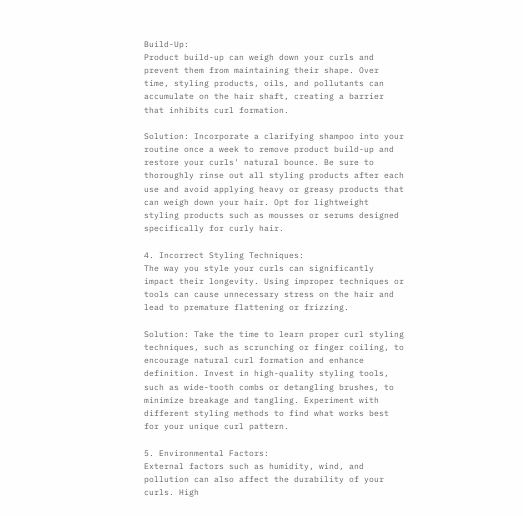Build-Up:
Product build-up can weigh down your curls and prevent them from maintaining their shape. Over time, styling products, oils, and pollutants can accumulate on the hair shaft, creating a barrier that inhibits curl formation.

Solution: Incorporate a clarifying shampoo into your routine once a week to remove product build-up and restore your curls' natural bounce. Be sure to thoroughly rinse out all styling products after each use and avoid applying heavy or greasy products that can weigh down your hair. Opt for lightweight styling products such as mousses or serums designed specifically for curly hair.

4. Incorrect Styling Techniques:
The way you style your curls can significantly impact their longevity. Using improper techniques or tools can cause unnecessary stress on the hair and lead to premature flattening or frizzing.

Solution: Take the time to learn proper curl styling techniques, such as scrunching or finger coiling, to encourage natural curl formation and enhance definition. Invest in high-quality styling tools, such as wide-tooth combs or detangling brushes, to minimize breakage and tangling. Experiment with different styling methods to find what works best for your unique curl pattern.

5. Environmental Factors:
External factors such as humidity, wind, and pollution can also affect the durability of your curls. High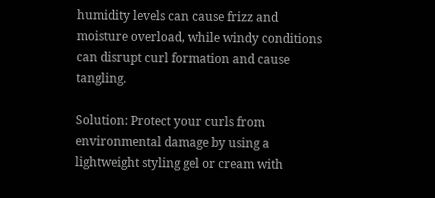humidity levels can cause frizz and moisture overload, while windy conditions can disrupt curl formation and cause tangling.

Solution: Protect your curls from environmental damage by using a lightweight styling gel or cream with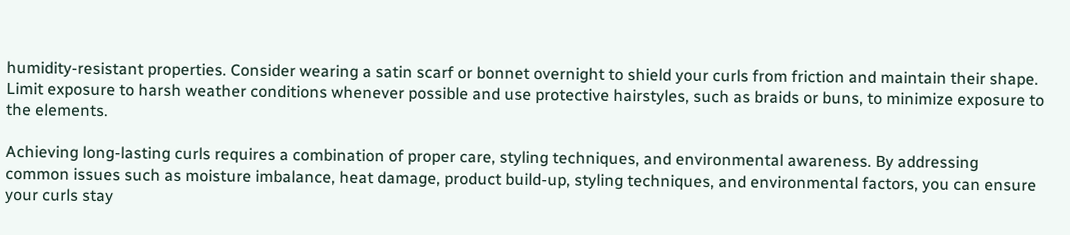humidity-resistant properties. Consider wearing a satin scarf or bonnet overnight to shield your curls from friction and maintain their shape. Limit exposure to harsh weather conditions whenever possible and use protective hairstyles, such as braids or buns, to minimize exposure to the elements.

Achieving long-lasting curls requires a combination of proper care, styling techniques, and environmental awareness. By addressing common issues such as moisture imbalance, heat damage, product build-up, styling techniques, and environmental factors, you can ensure your curls stay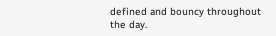defined and bouncy throughout the day.